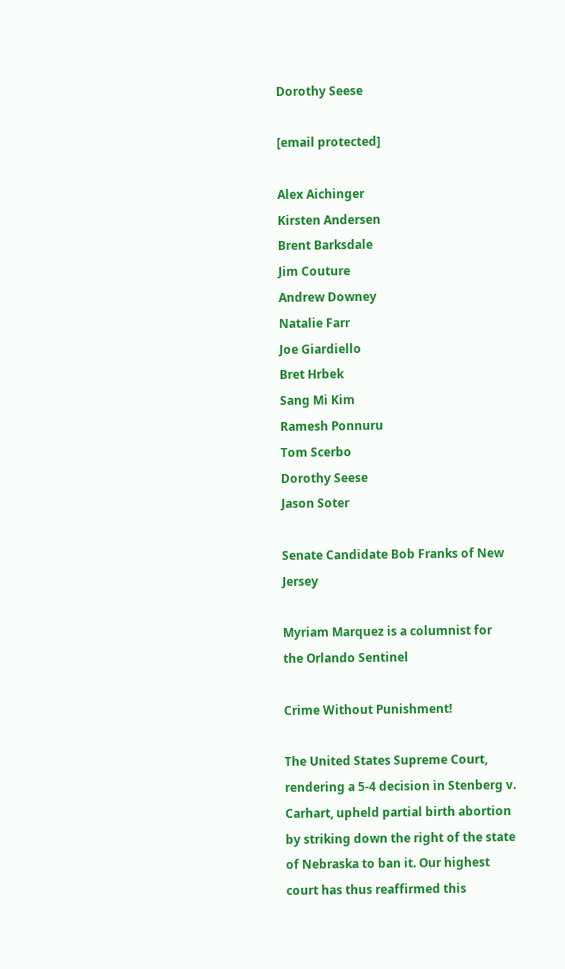Dorothy Seese

[email protected]

Alex Aichinger
Kirsten Andersen
Brent Barksdale
Jim Couture
Andrew Downey
Natalie Farr
Joe Giardiello
Bret Hrbek
Sang Mi Kim
Ramesh Ponnuru
Tom Scerbo
Dorothy Seese
Jason Soter

Senate Candidate Bob Franks of New Jersey

Myriam Marquez is a columnist for the Orlando Sentinel

Crime Without Punishment!

The United States Supreme Court, rendering a 5-4 decision in Stenberg v. Carhart, upheld partial birth abortion by striking down the right of the state of Nebraska to ban it. Our highest court has thus reaffirmed this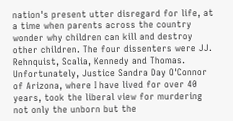nation's present utter disregard for life, at a time when parents across the country wonder why children can kill and destroy other children. The four dissenters were JJ. Rehnquist, Scalia, Kennedy and Thomas. Unfortunately, Justice Sandra Day O'Connor of Arizona, where I have lived for over 40 years, took the liberal view for murdering not only the unborn but the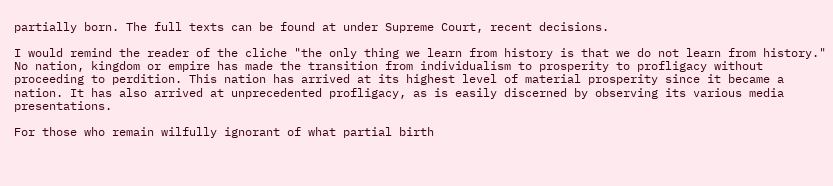partially born. The full texts can be found at under Supreme Court, recent decisions.

I would remind the reader of the cliche "the only thing we learn from history is that we do not learn from history." No nation, kingdom or empire has made the transition from individualism to prosperity to profligacy without proceeding to perdition. This nation has arrived at its highest level of material prosperity since it became a nation. It has also arrived at unprecedented profligacy, as is easily discerned by observing its various media presentations.

For those who remain wilfully ignorant of what partial birth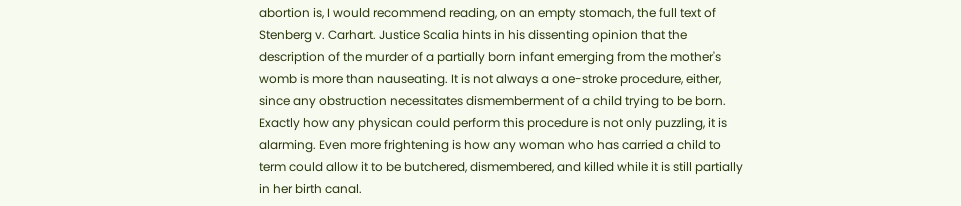abortion is, I would recommend reading, on an empty stomach, the full text of Stenberg v. Carhart. Justice Scalia hints in his dissenting opinion that the description of the murder of a partially born infant emerging from the mother's womb is more than nauseating. It is not always a one-stroke procedure, either, since any obstruction necessitates dismemberment of a child trying to be born. Exactly how any physican could perform this procedure is not only puzzling, it is alarming. Even more frightening is how any woman who has carried a child to term could allow it to be butchered, dismembered, and killed while it is still partially in her birth canal.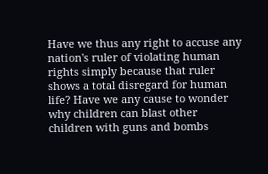Have we thus any right to accuse any nation's ruler of violating human rights simply because that ruler shows a total disregard for human life? Have we any cause to wonder why children can blast other children with guns and bombs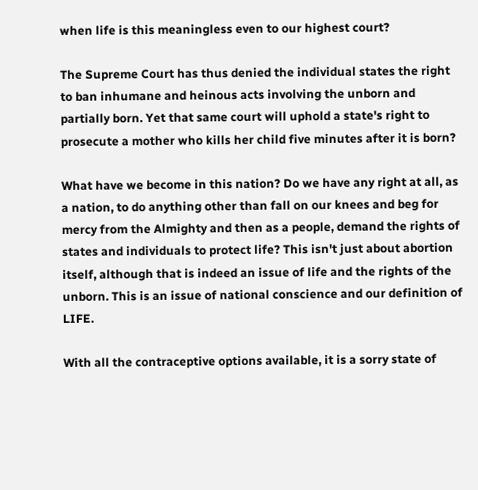when life is this meaningless even to our highest court?

The Supreme Court has thus denied the individual states the right to ban inhumane and heinous acts involving the unborn and partially born. Yet that same court will uphold a state's right to prosecute a mother who kills her child five minutes after it is born?

What have we become in this nation? Do we have any right at all, as a nation, to do anything other than fall on our knees and beg for mercy from the Almighty and then as a people, demand the rights of states and individuals to protect life? This isn't just about abortion itself, although that is indeed an issue of life and the rights of the unborn. This is an issue of national conscience and our definition of LIFE.

With all the contraceptive options available, it is a sorry state of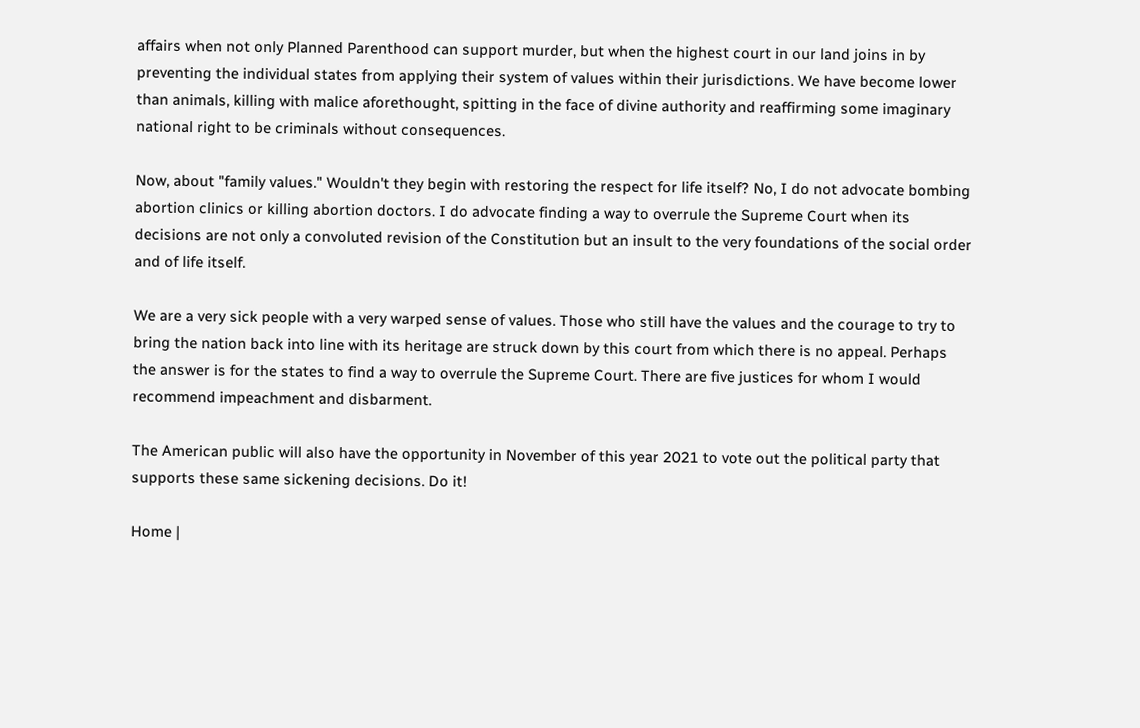affairs when not only Planned Parenthood can support murder, but when the highest court in our land joins in by preventing the individual states from applying their system of values within their jurisdictions. We have become lower than animals, killing with malice aforethought, spitting in the face of divine authority and reaffirming some imaginary national right to be criminals without consequences.

Now, about "family values." Wouldn't they begin with restoring the respect for life itself? No, I do not advocate bombing abortion clinics or killing abortion doctors. I do advocate finding a way to overrule the Supreme Court when its decisions are not only a convoluted revision of the Constitution but an insult to the very foundations of the social order and of life itself.

We are a very sick people with a very warped sense of values. Those who still have the values and the courage to try to bring the nation back into line with its heritage are struck down by this court from which there is no appeal. Perhaps the answer is for the states to find a way to overrule the Supreme Court. There are five justices for whom I would recommend impeachment and disbarment.

The American public will also have the opportunity in November of this year 2021 to vote out the political party that supports these same sickening decisions. Do it!

Home |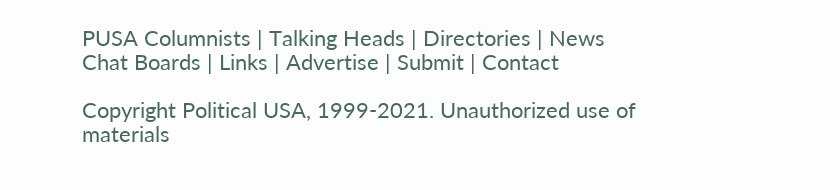PUSA Columnists | Talking Heads | Directories | News
Chat Boards | Links | Advertise | Submit | Contact

Copyright Political USA, 1999-2021. Unauthorized use of materials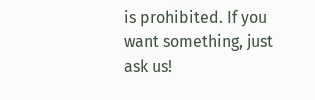is prohibited. If you want something, just ask us!